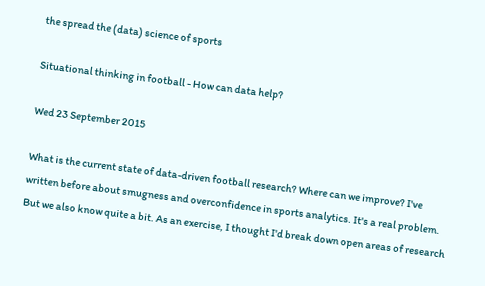the spread the (data) science of sports

Situational thinking in football - How can data help?

Wed 23 September 2015

What is the current state of data-driven football research? Where can we improve? I've written before about smugness and overconfidence in sports analytics. It's a real problem. But we also know quite a bit. As an exercise, I thought I'd break down open areas of research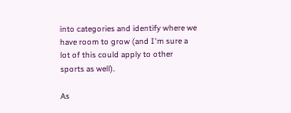into categories and identify where we have room to grow (and I'm sure a lot of this could apply to other sports as well).

As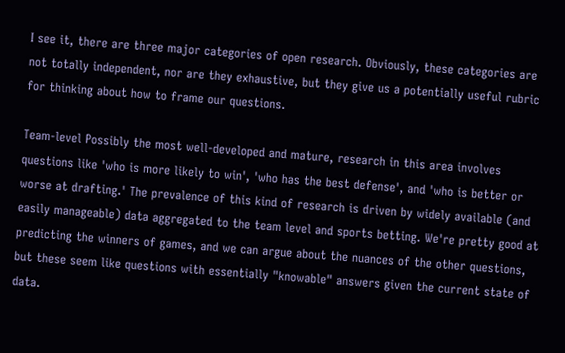I see it, there are three major categories of open research. Obviously, these categories are not totally independent, nor are they exhaustive, but they give us a potentially useful rubric for thinking about how to frame our questions.

Team-level Possibly the most well-developed and mature, research in this area involves questions like 'who is more likely to win', 'who has the best defense', and 'who is better or worse at drafting.' The prevalence of this kind of research is driven by widely available (and easily manageable) data aggregated to the team level and sports betting. We're pretty good at predicting the winners of games, and we can argue about the nuances of the other questions, but these seem like questions with essentially "knowable" answers given the current state of data.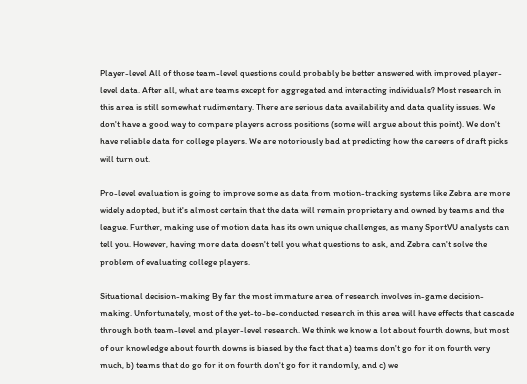Player-level All of those team-level questions could probably be better answered with improved player-level data. After all, what are teams except for aggregated and interacting individuals? Most research in this area is still somewhat rudimentary. There are serious data availability and data quality issues. We don't have a good way to compare players across positions (some will argue about this point). We don't have reliable data for college players. We are notoriously bad at predicting how the careers of draft picks will turn out.

Pro-level evaluation is going to improve some as data from motion-tracking systems like Zebra are more widely adopted, but it's almost certain that the data will remain proprietary and owned by teams and the league. Further, making use of motion data has its own unique challenges, as many SportVU analysts can tell you. However, having more data doesn't tell you what questions to ask, and Zebra can't solve the problem of evaluating college players.

Situational decision-making By far the most immature area of research involves in-game decision-making. Unfortunately, most of the yet-to-be-conducted research in this area will have effects that cascade through both team-level and player-level research. We think we know a lot about fourth downs, but most of our knowledge about fourth downs is biased by the fact that a) teams don't go for it on fourth very much, b) teams that do go for it on fourth don't go for it randomly, and c) we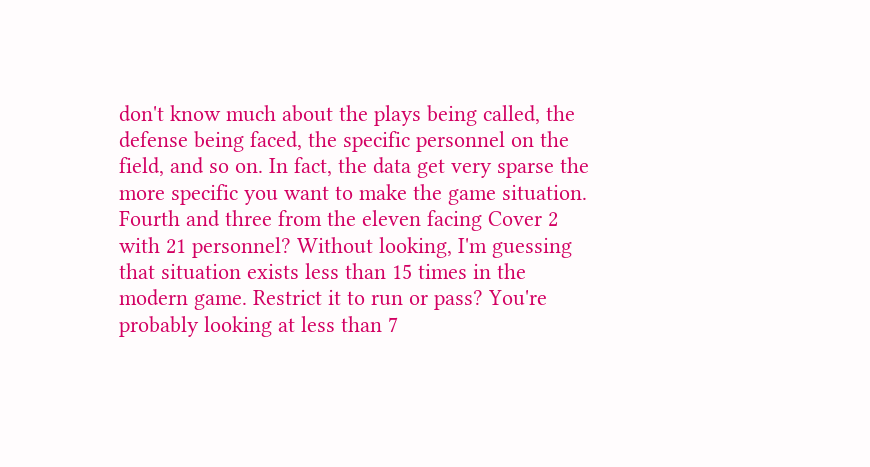don't know much about the plays being called, the defense being faced, the specific personnel on the field, and so on. In fact, the data get very sparse the more specific you want to make the game situation. Fourth and three from the eleven facing Cover 2 with 21 personnel? Without looking, I'm guessing that situation exists less than 15 times in the modern game. Restrict it to run or pass? You're probably looking at less than 7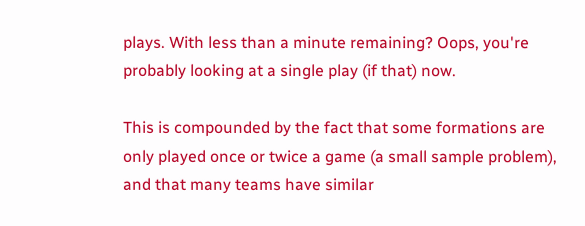plays. With less than a minute remaining? Oops, you're probably looking at a single play (if that) now.

This is compounded by the fact that some formations are only played once or twice a game (a small sample problem), and that many teams have similar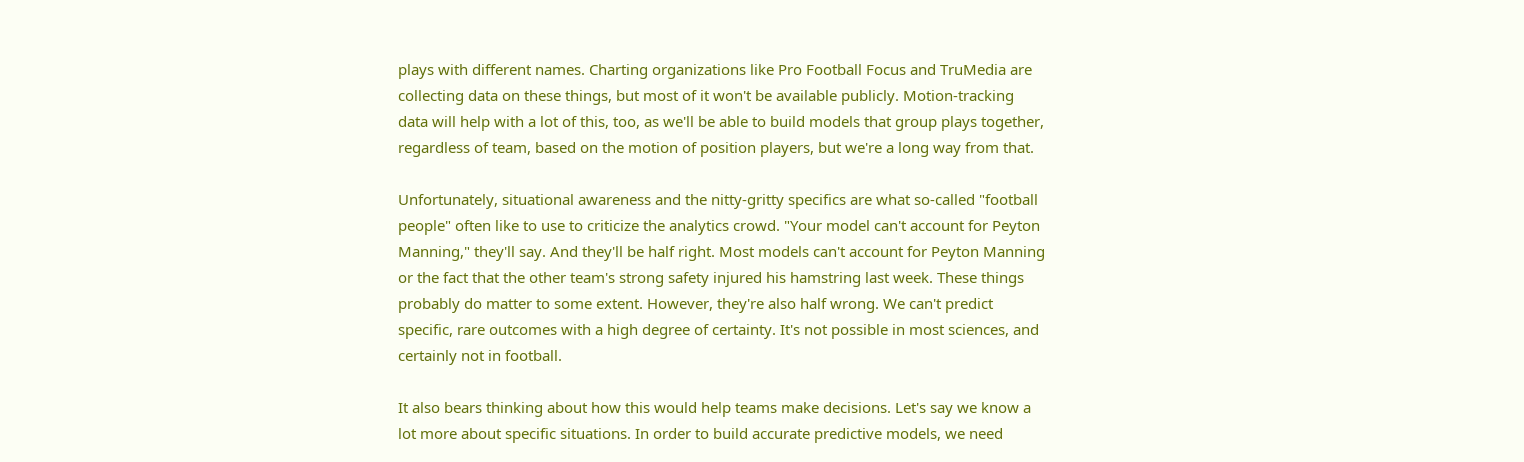plays with different names. Charting organizations like Pro Football Focus and TruMedia are collecting data on these things, but most of it won't be available publicly. Motion-tracking data will help with a lot of this, too, as we'll be able to build models that group plays together, regardless of team, based on the motion of position players, but we're a long way from that.

Unfortunately, situational awareness and the nitty-gritty specifics are what so-called "football people" often like to use to criticize the analytics crowd. "Your model can't account for Peyton Manning," they'll say. And they'll be half right. Most models can't account for Peyton Manning or the fact that the other team's strong safety injured his hamstring last week. These things probably do matter to some extent. However, they're also half wrong. We can't predict specific, rare outcomes with a high degree of certainty. It's not possible in most sciences, and certainly not in football.

It also bears thinking about how this would help teams make decisions. Let's say we know a lot more about specific situations. In order to build accurate predictive models, we need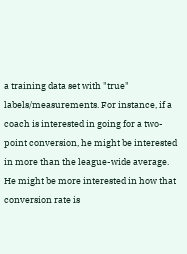a training data set with "true" labels/measurements. For instance, if a coach is interested in going for a two-point conversion, he might be interested in more than the league-wide average. He might be more interested in how that conversion rate is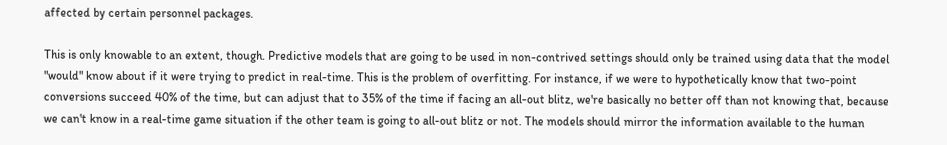affected by certain personnel packages.

This is only knowable to an extent, though. Predictive models that are going to be used in non-contrived settings should only be trained using data that the model "would" know about if it were trying to predict in real-time. This is the problem of overfitting. For instance, if we were to hypothetically know that two-point conversions succeed 40% of the time, but can adjust that to 35% of the time if facing an all-out blitz, we're basically no better off than not knowing that, because we can't know in a real-time game situation if the other team is going to all-out blitz or not. The models should mirror the information available to the human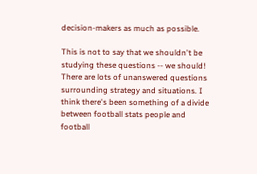decision-makers as much as possible.

This is not to say that we shouldn't be studying these questions -- we should! There are lots of unanswered questions surrounding strategy and situations. I think there's been something of a divide between football stats people and football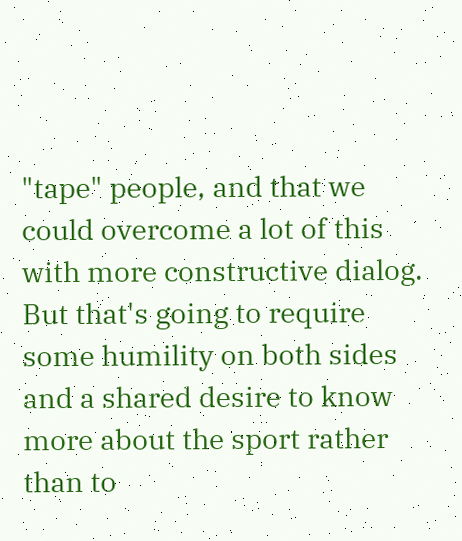"tape" people, and that we could overcome a lot of this with more constructive dialog. But that's going to require some humility on both sides and a shared desire to know more about the sport rather than to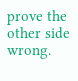prove the other side wrong.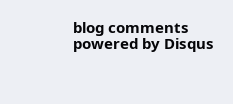blog comments powered by Disqus